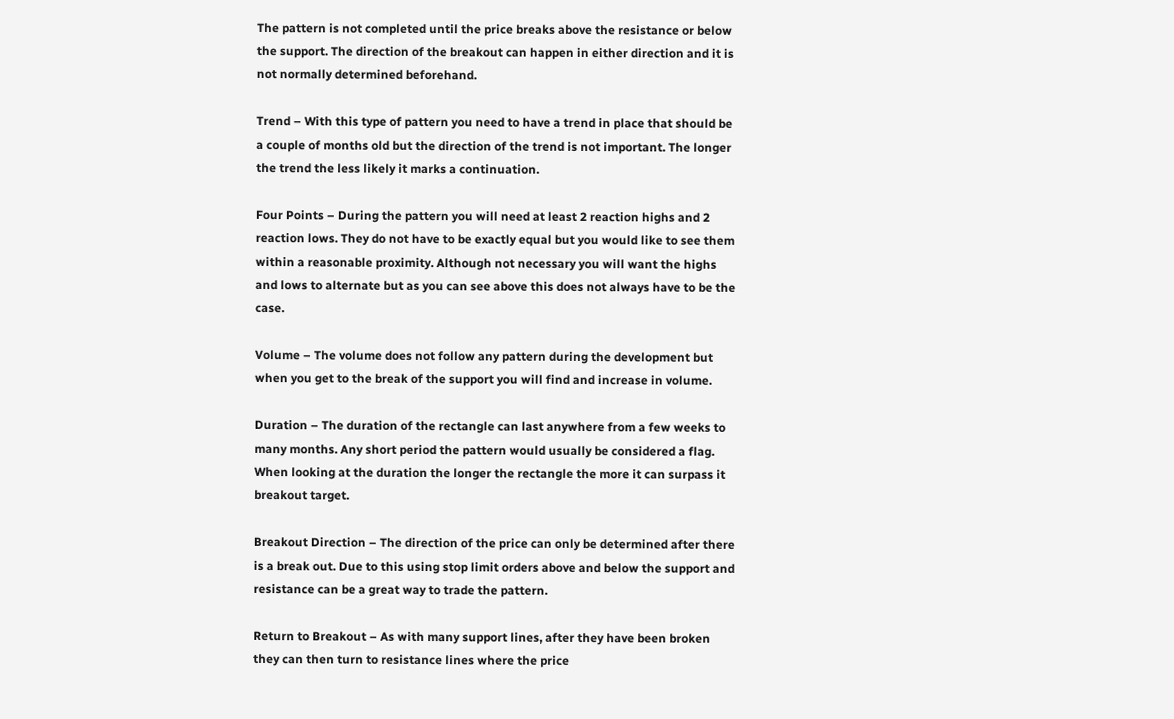The pattern is not completed until the price breaks above the resistance or below the support. The direction of the breakout can happen in either direction and it is not normally determined beforehand.

Trend – With this type of pattern you need to have a trend in place that should be a couple of months old but the direction of the trend is not important. The longer the trend the less likely it marks a continuation.

Four Points – During the pattern you will need at least 2 reaction highs and 2 reaction lows. They do not have to be exactly equal but you would like to see them within a reasonable proximity. Although not necessary you will want the highs and lows to alternate but as you can see above this does not always have to be the case.

Volume – The volume does not follow any pattern during the development but when you get to the break of the support you will find and increase in volume.

Duration – The duration of the rectangle can last anywhere from a few weeks to many months. Any short period the pattern would usually be considered a flag. When looking at the duration the longer the rectangle the more it can surpass it breakout target.

Breakout Direction – The direction of the price can only be determined after there is a break out. Due to this using stop limit orders above and below the support and resistance can be a great way to trade the pattern.

Return to Breakout – As with many support lines, after they have been broken they can then turn to resistance lines where the price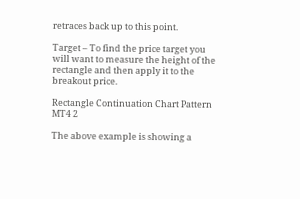retraces back up to this point.

Target – To find the price target you will want to measure the height of the rectangle and then apply it to the breakout price.

Rectangle Continuation Chart Pattern MT4 2

The above example is showing a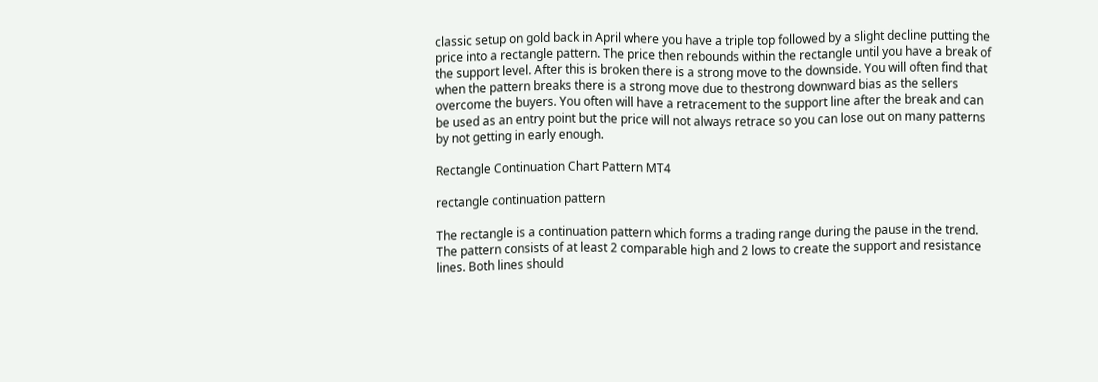classic setup on gold back in April where you have a triple top followed by a slight decline putting the price into a rectangle pattern. The price then rebounds within the rectangle until you have a break of the support level. After this is broken there is a strong move to the downside. You will often find that when the pattern breaks there is a strong move due to thestrong downward bias as the sellers overcome the buyers. You often will have a retracement to the support line after the break and can be used as an entry point but the price will not always retrace so you can lose out on many patterns by not getting in early enough.

Rectangle Continuation Chart Pattern MT4

rectangle continuation pattern

The rectangle is a continuation pattern which forms a trading range during the pause in the trend. The pattern consists of at least 2 comparable high and 2 lows to create the support and resistance lines. Both lines should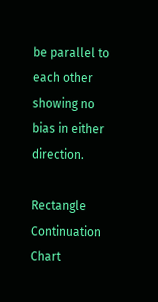be parallel to each other showing no bias in either direction.

Rectangle Continuation Chart